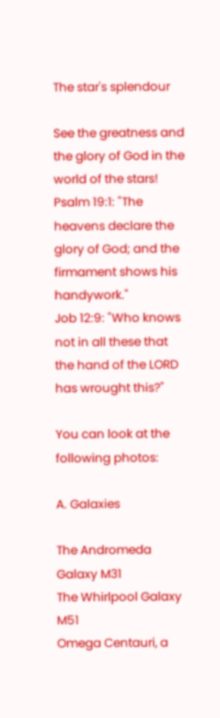The star's splendour

See the greatness and the glory of God in the world of the stars!
Psalm 19:1: "The heavens declare the glory of God; and the firmament shows his handywork."
Job 12:9: "Who knows not in all these that the hand of the LORD has wrought this?"

You can look at the following photos:

A. Galaxies

The Andromeda Galaxy M31
The Whirlpool Galaxy M51
Omega Centauri, a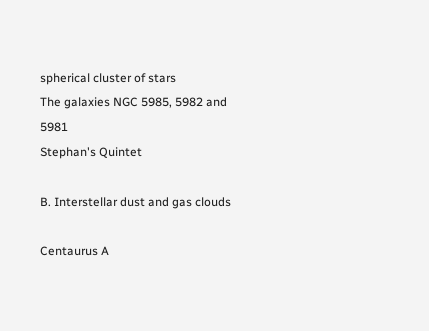spherical cluster of stars
The galaxies NGC 5985, 5982 and 5981
Stephan's Quintet

B. Interstellar dust and gas clouds

Centaurus A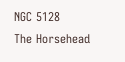NGC 5128
The Horsehead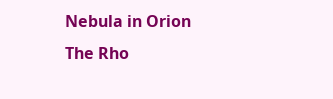Nebula in Orion
The Rho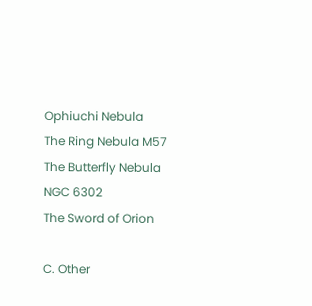Ophiuchi Nebula
The Ring Nebula M57
The Butterfly Nebula NGC 6302
The Sword of Orion

C. Other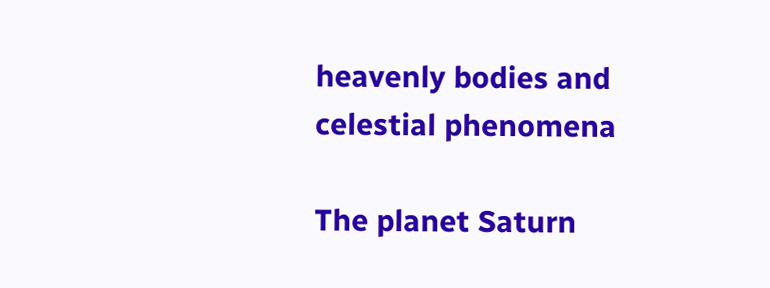heavenly bodies and celestial phenomena

The planet Saturn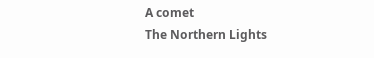A comet
The Northern Lights